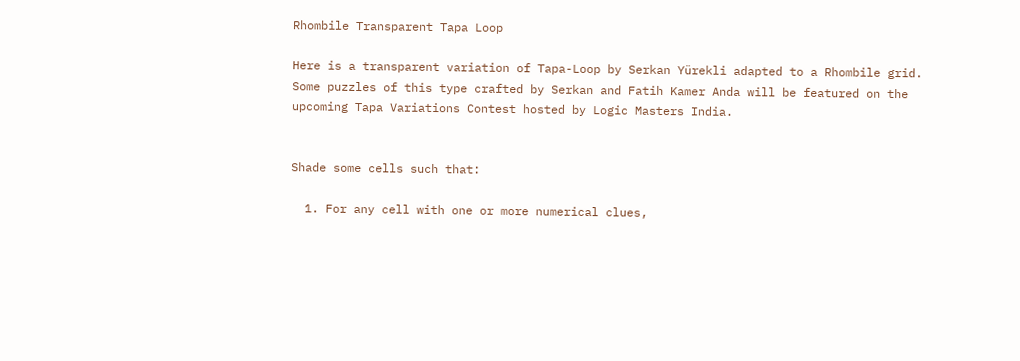Rhombile Transparent Tapa Loop

Here is a transparent variation of Tapa-Loop by Serkan Yürekli adapted to a Rhombile grid.  Some puzzles of this type crafted by Serkan and Fatih Kamer Anda will be featured on the upcoming Tapa Variations Contest hosted by Logic Masters India.


Shade some cells such that:

  1. For any cell with one or more numerical clues,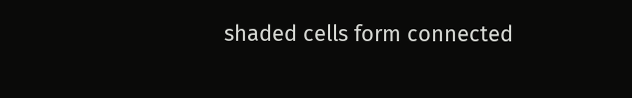shaded cells form connected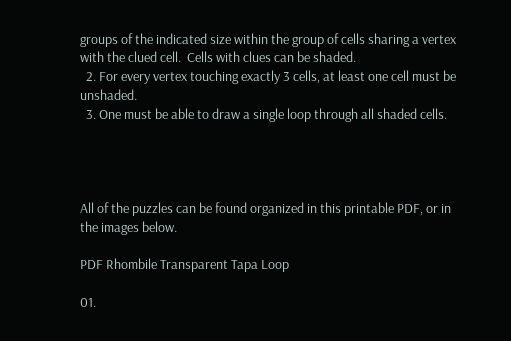groups of the indicated size within the group of cells sharing a vertex with the clued cell.  Cells with clues can be shaded.
  2. For every vertex touching exactly 3 cells, at least one cell must be unshaded.
  3. One must be able to draw a single loop through all shaded cells.




All of the puzzles can be found organized in this printable PDF, or in the images below.

PDF Rhombile Transparent Tapa Loop

01.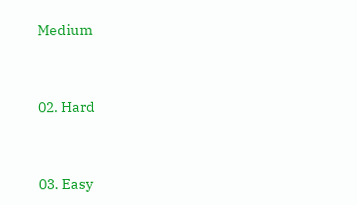Medium


02. Hard


03. Easy